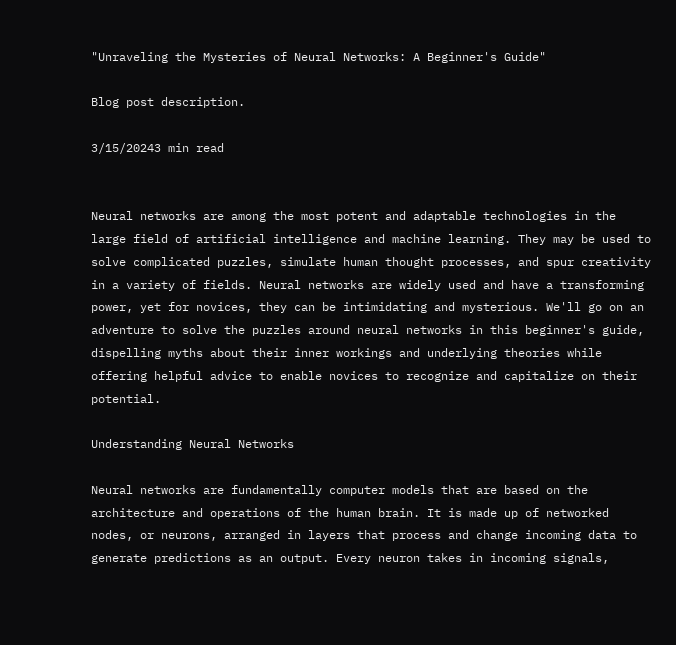"Unraveling the Mysteries of Neural Networks: A Beginner's Guide"

Blog post description.

3/15/20243 min read


Neural networks are among the most potent and adaptable technologies in the large field of artificial intelligence and machine learning. They may be used to solve complicated puzzles, simulate human thought processes, and spur creativity in a variety of fields. Neural networks are widely used and have a transforming power, yet for novices, they can be intimidating and mysterious. We'll go on an adventure to solve the puzzles around neural networks in this beginner's guide, dispelling myths about their inner workings and underlying theories while offering helpful advice to enable novices to recognize and capitalize on their potential.

Understanding Neural Networks

Neural networks are fundamentally computer models that are based on the architecture and operations of the human brain. It is made up of networked nodes, or neurons, arranged in layers that process and change incoming data to generate predictions as an output. Every neuron takes in incoming signals,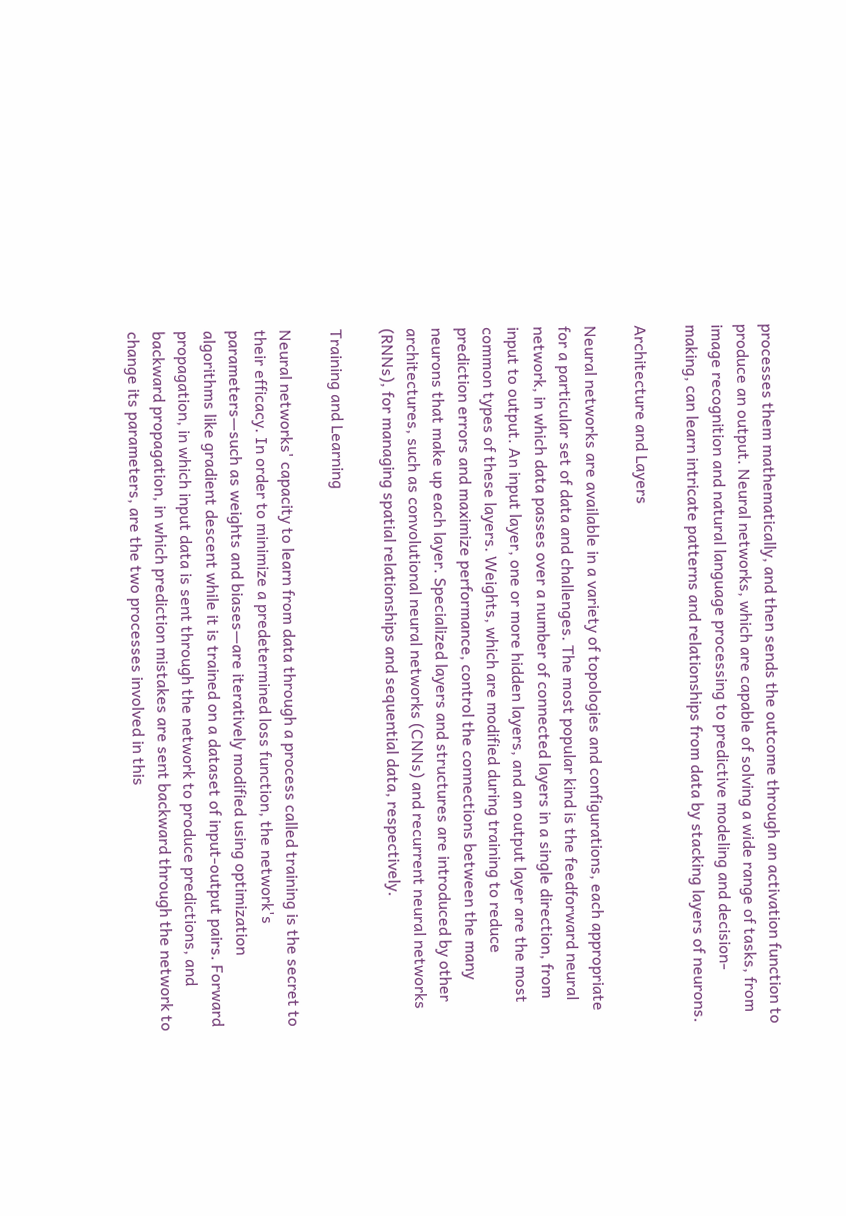processes them mathematically, and then sends the outcome through an activation function to produce an output. Neural networks, which are capable of solving a wide range of tasks, from image recognition and natural language processing to predictive modeling and decision-making, can learn intricate patterns and relationships from data by stacking layers of neurons.

Architecture and Layers

Neural networks are available in a variety of topologies and configurations, each appropriate for a particular set of data and challenges. The most popular kind is the feedforward neural network, in which data passes over a number of connected layers in a single direction, from input to output. An input layer, one or more hidden layers, and an output layer are the most common types of these layers. Weights, which are modified during training to reduce prediction errors and maximize performance, control the connections between the many neurons that make up each layer. Specialized layers and structures are introduced by other architectures, such as convolutional neural networks (CNNs) and recurrent neural networks (RNNs), for managing spatial relationships and sequential data, respectively.

Training and Learning

Neural networks' capacity to learn from data through a process called training is the secret to their efficacy. In order to minimize a predetermined loss function, the network's parameters—such as weights and biases—are iteratively modified using optimization algorithms like gradient descent while it is trained on a dataset of input-output pairs. Forward propagation, in which input data is sent through the network to produce predictions, and backward propagation, in which prediction mistakes are sent backward through the network to change its parameters, are the two processes involved in this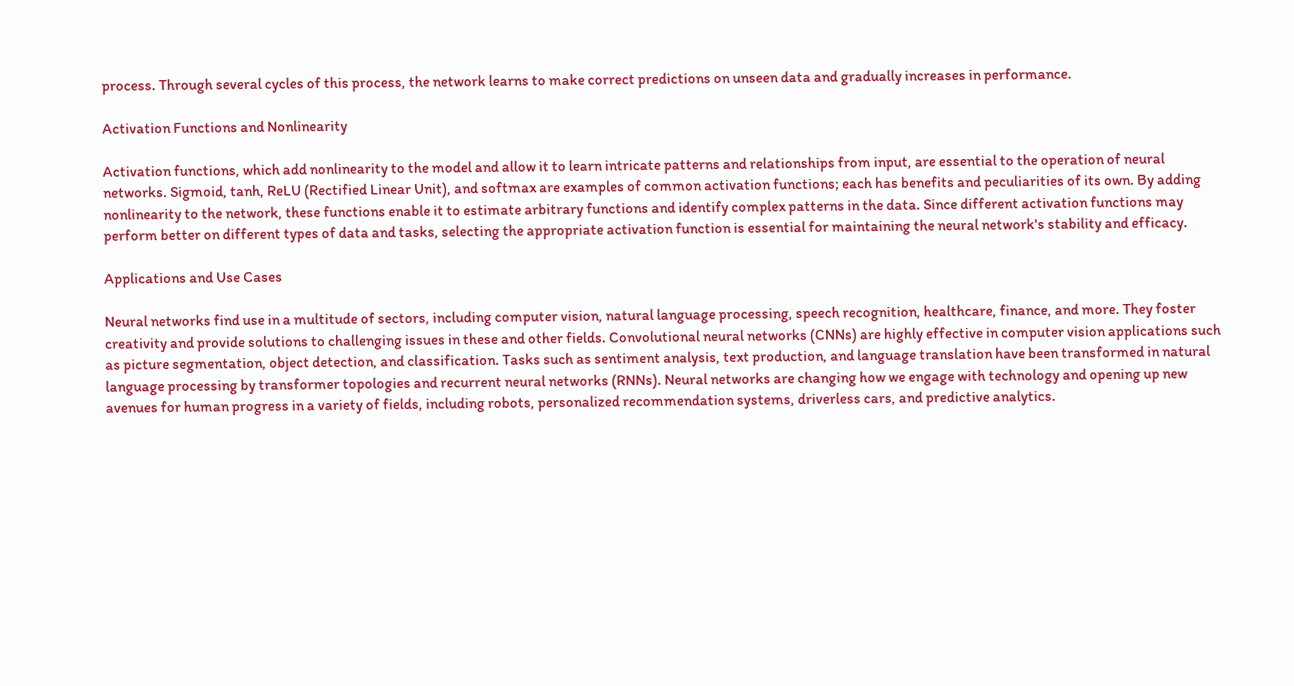process. Through several cycles of this process, the network learns to make correct predictions on unseen data and gradually increases in performance.

Activation Functions and Nonlinearity

Activation functions, which add nonlinearity to the model and allow it to learn intricate patterns and relationships from input, are essential to the operation of neural networks. Sigmoid, tanh, ReLU (Rectified Linear Unit), and softmax are examples of common activation functions; each has benefits and peculiarities of its own. By adding nonlinearity to the network, these functions enable it to estimate arbitrary functions and identify complex patterns in the data. Since different activation functions may perform better on different types of data and tasks, selecting the appropriate activation function is essential for maintaining the neural network's stability and efficacy.

Applications and Use Cases

Neural networks find use in a multitude of sectors, including computer vision, natural language processing, speech recognition, healthcare, finance, and more. They foster creativity and provide solutions to challenging issues in these and other fields. Convolutional neural networks (CNNs) are highly effective in computer vision applications such as picture segmentation, object detection, and classification. Tasks such as sentiment analysis, text production, and language translation have been transformed in natural language processing by transformer topologies and recurrent neural networks (RNNs). Neural networks are changing how we engage with technology and opening up new avenues for human progress in a variety of fields, including robots, personalized recommendation systems, driverless cars, and predictive analytics.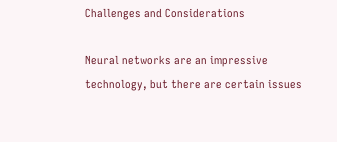Challenges and Considerations

Neural networks are an impressive technology, but there are certain issues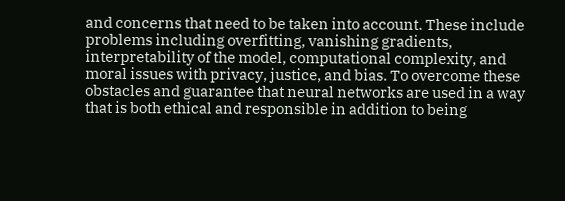and concerns that need to be taken into account. These include problems including overfitting, vanishing gradients, interpretability of the model, computational complexity, and moral issues with privacy, justice, and bias. To overcome these obstacles and guarantee that neural networks are used in a way that is both ethical and responsible in addition to being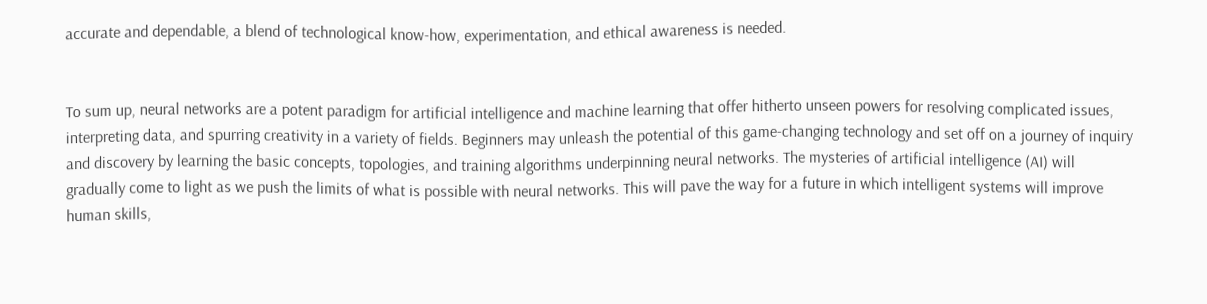accurate and dependable, a blend of technological know-how, experimentation, and ethical awareness is needed.


To sum up, neural networks are a potent paradigm for artificial intelligence and machine learning that offer hitherto unseen powers for resolving complicated issues, interpreting data, and spurring creativity in a variety of fields. Beginners may unleash the potential of this game-changing technology and set off on a journey of inquiry and discovery by learning the basic concepts, topologies, and training algorithms underpinning neural networks. The mysteries of artificial intelligence (AI) will gradually come to light as we push the limits of what is possible with neural networks. This will pave the way for a future in which intelligent systems will improve human skills,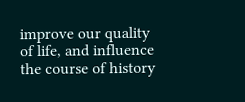improve our quality of life, and influence the course of history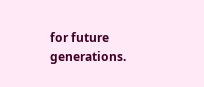for future generations.